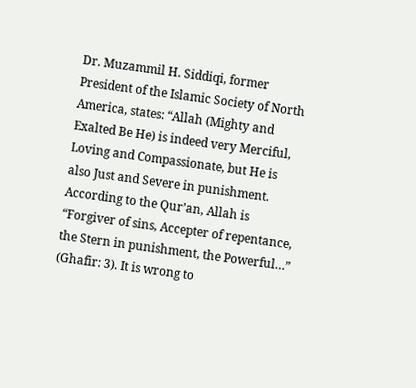Dr. Muzammil H. Siddiqi, former President of the Islamic Society of North America, states: “Allah (Mighty and Exalted Be He) is indeed very Merciful, Loving and Compassionate, but He is also Just and Severe in punishment. According to the Qur’an, Allah is “Forgiver of sins, Accepter of repentance, the Stern in punishment, the Powerful…” (Ghafir: 3). It is wrong to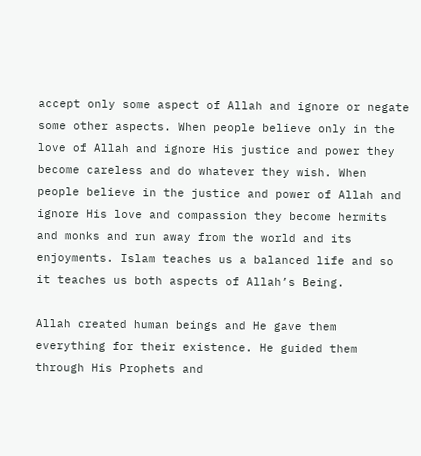accept only some aspect of Allah and ignore or negate some other aspects. When people believe only in the love of Allah and ignore His justice and power they become careless and do whatever they wish. When people believe in the justice and power of Allah and ignore His love and compassion they become hermits and monks and run away from the world and its enjoyments. Islam teaches us a balanced life and so it teaches us both aspects of Allah’s Being.

Allah created human beings and He gave them everything for their existence. He guided them through His Prophets and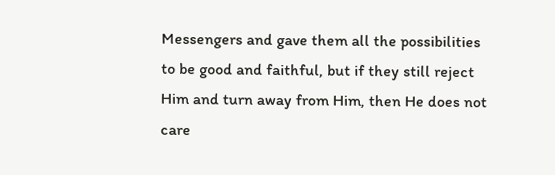Messengers and gave them all the possibilities to be good and faithful, but if they still reject Him and turn away from Him, then He does not care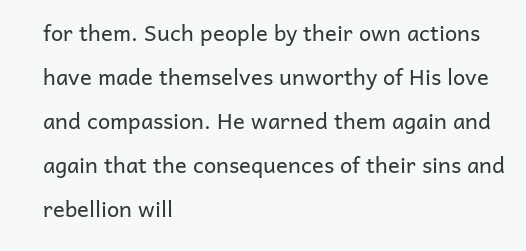for them. Such people by their own actions have made themselves unworthy of His love and compassion. He warned them again and again that the consequences of their sins and rebellion will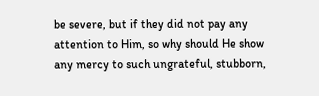be severe, but if they did not pay any attention to Him, so why should He show any mercy to such ungrateful, stubborn,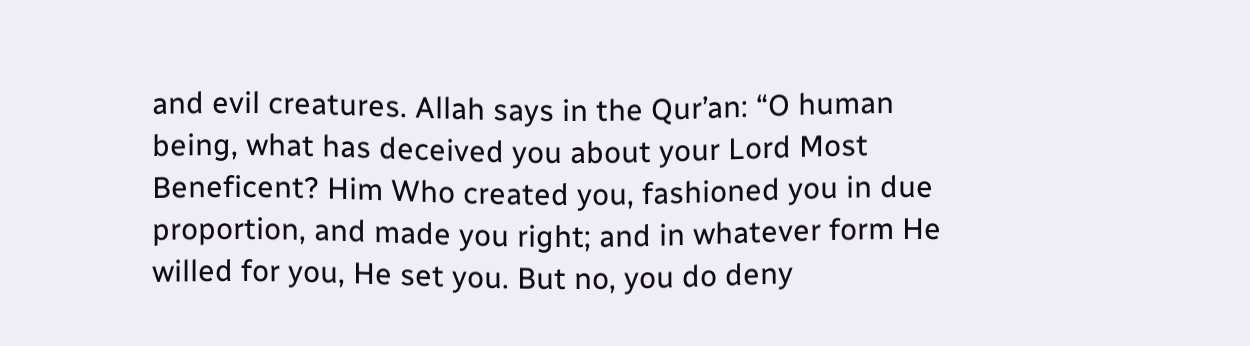and evil creatures. Allah says in the Qur’an: “O human being, what has deceived you about your Lord Most Beneficent? Him Who created you, fashioned you in due proportion, and made you right; and in whatever form He willed for you, He set you. But no, you do deny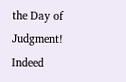the Day of Judgment! Indeed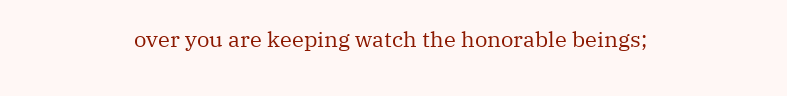over you are keeping watch the honorable beings;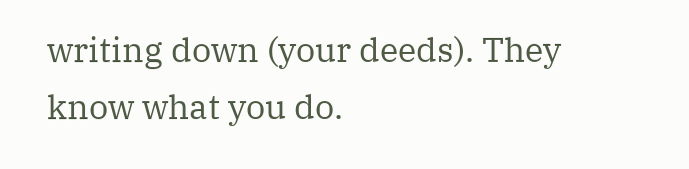writing down (your deeds). They know what you do.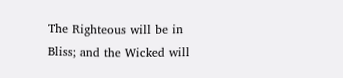The Righteous will be in Bliss; and the Wicked will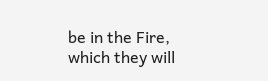be in the Fire, which they will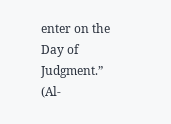enter on the Day of Judgment.” (Al-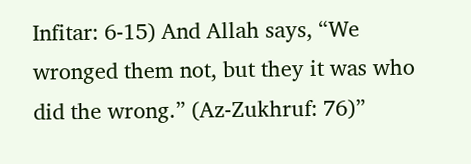Infitar: 6-15) And Allah says, “We wronged them not, but they it was who did the wrong.” (Az-Zukhruf: 76)”